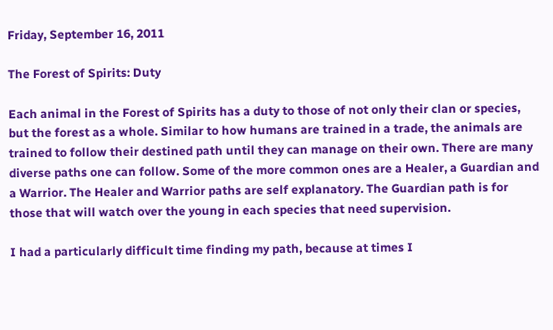Friday, September 16, 2011

The Forest of Spirits: Duty

Each animal in the Forest of Spirits has a duty to those of not only their clan or species, but the forest as a whole. Similar to how humans are trained in a trade, the animals are trained to follow their destined path until they can manage on their own. There are many diverse paths one can follow. Some of the more common ones are a Healer, a Guardian and a Warrior. The Healer and Warrior paths are self explanatory. The Guardian path is for those that will watch over the young in each species that need supervision.

I had a particularly difficult time finding my path, because at times I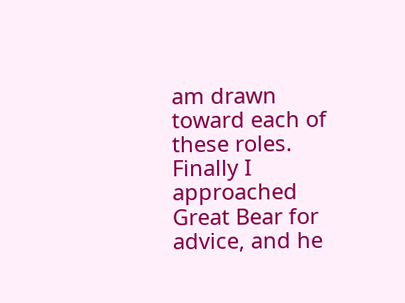am drawn toward each of these roles. Finally I approached Great Bear for advice, and he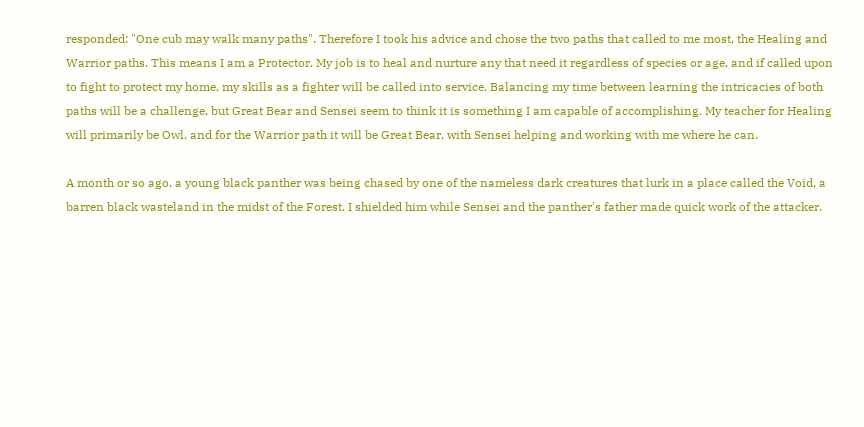responded: "One cub may walk many paths". Therefore I took his advice and chose the two paths that called to me most, the Healing and Warrior paths. This means I am a Protector. My job is to heal and nurture any that need it regardless of species or age, and if called upon to fight to protect my home, my skills as a fighter will be called into service. Balancing my time between learning the intricacies of both paths will be a challenge, but Great Bear and Sensei seem to think it is something I am capable of accomplishing. My teacher for Healing will primarily be Owl, and for the Warrior path it will be Great Bear, with Sensei helping and working with me where he can.

A month or so ago, a young black panther was being chased by one of the nameless dark creatures that lurk in a place called the Void, a barren black wasteland in the midst of the Forest. I shielded him while Sensei and the panther's father made quick work of the attacker.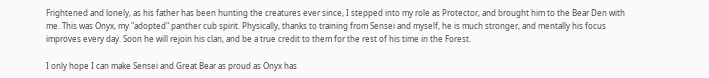Frightened and lonely, as his father has been hunting the creatures ever since, I stepped into my role as Protector, and brought him to the Bear Den with me. This was Onyx, my "adopted" panther cub spirit. Physically, thanks to training from Sensei and myself, he is much stronger, and mentally his focus improves every day. Soon he will rejoin his clan, and be a true credit to them for the rest of his time in the Forest.

I only hope I can make Sensei and Great Bear as proud as Onyx has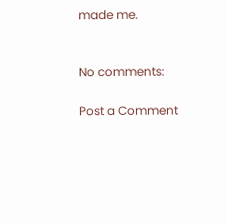made me.


No comments:

Post a Comment